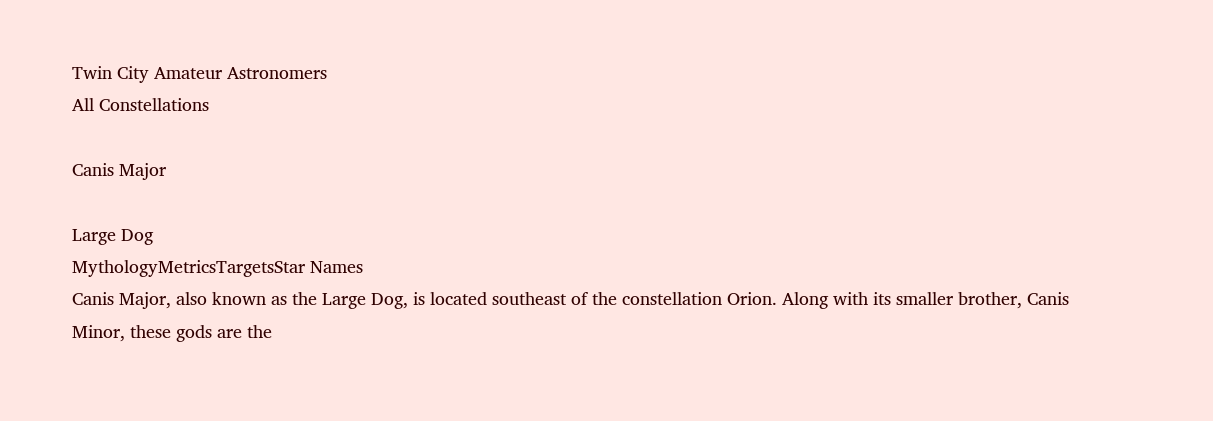Twin City Amateur Astronomers
All Constellations

Canis Major

Large Dog
MythologyMetricsTargetsStar Names
Canis Major, also known as the Large Dog, is located southeast of the constellation Orion. Along with its smaller brother, Canis Minor, these gods are the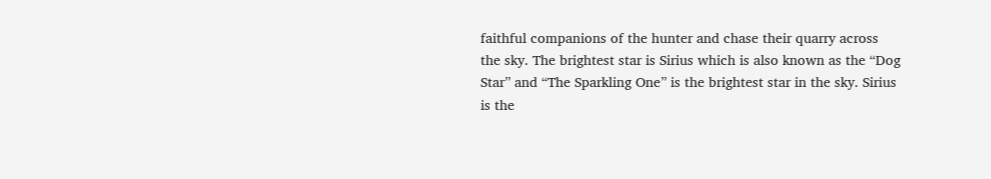faithful companions of the hunter and chase their quarry across the sky. The brightest star is Sirius which is also known as the “Dog Star” and “The Sparkling One” is the brightest star in the sky. Sirius is the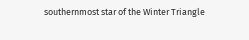southernmost star of the Winter Triangle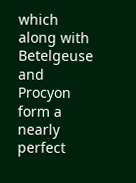which along with Betelgeuse and Procyon form a nearly perfect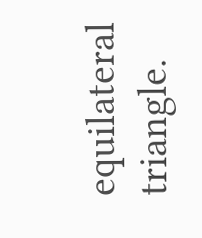equilateral triangle.